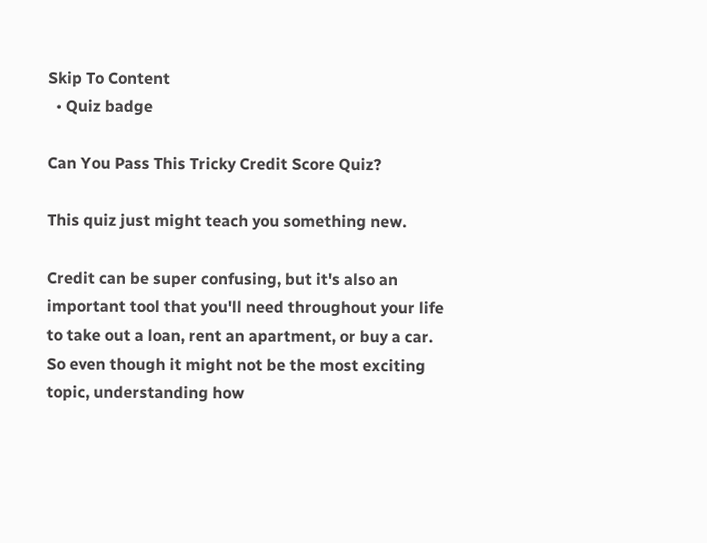Skip To Content
  • Quiz badge

Can You Pass This Tricky Credit Score Quiz?

This quiz just might teach you something new.

Credit can be super confusing, but it's also an important tool that you'll need throughout your life to take out a loan, rent an apartment, or buy a car. So even though it might not be the most exciting topic, understanding how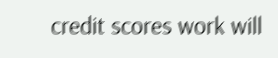credit scores work will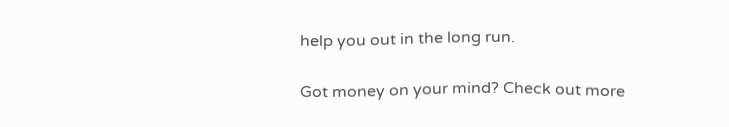help you out in the long run.

Got money on your mind? Check out more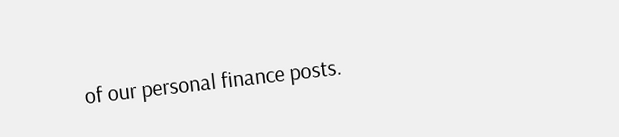of our personal finance posts.